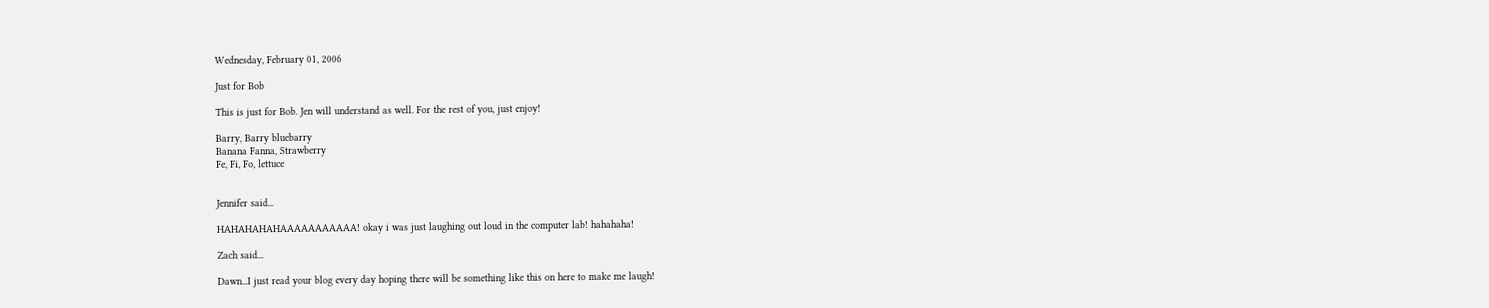Wednesday, February 01, 2006

Just for Bob

This is just for Bob. Jen will understand as well. For the rest of you, just enjoy!

Barry, Barry bluebarry
Banana Fanna, Strawberry
Fe, Fi, Fo, lettuce


Jennifer said...

HAHAHAHAHAAAAAAAAAAA! okay i was just laughing out loud in the computer lab! hahahaha!

Zach said...

Dawn...I just read your blog every day hoping there will be something like this on here to make me laugh!